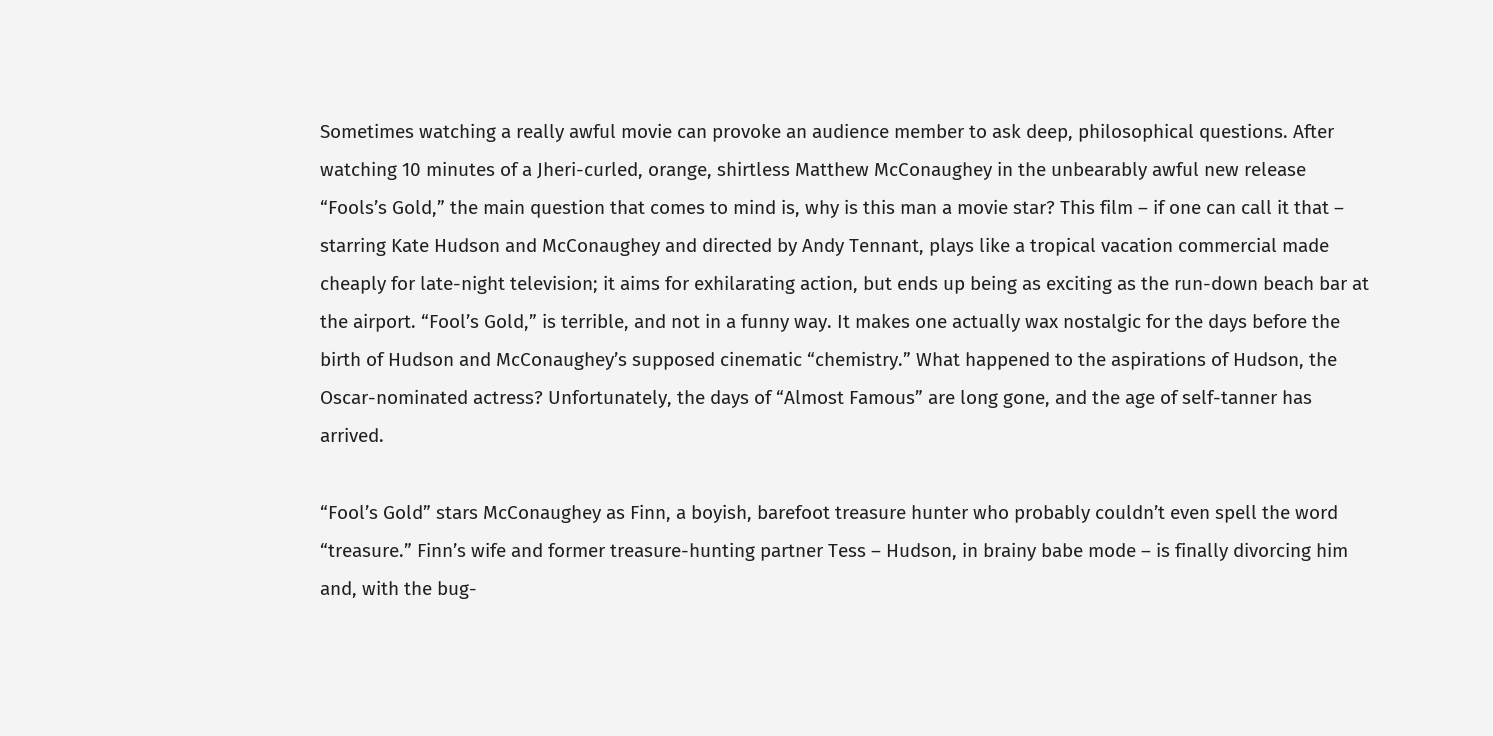Sometimes watching a really awful movie can provoke an audience member to ask deep, philosophical questions. After watching 10 minutes of a Jheri-curled, orange, shirtless Matthew McConaughey in the unbearably awful new release “Fools’s Gold,” the main question that comes to mind is, why is this man a movie star? This film – if one can call it that – starring Kate Hudson and McConaughey and directed by Andy Tennant, plays like a tropical vacation commercial made cheaply for late-night television; it aims for exhilarating action, but ends up being as exciting as the run-down beach bar at the airport. “Fool’s Gold,” is terrible, and not in a funny way. It makes one actually wax nostalgic for the days before the birth of Hudson and McConaughey’s supposed cinematic “chemistry.” What happened to the aspirations of Hudson, the Oscar-nominated actress? Unfortunately, the days of “Almost Famous” are long gone, and the age of self-tanner has arrived.

“Fool’s Gold” stars McConaughey as Finn, a boyish, barefoot treasure hunter who probably couldn’t even spell the word “treasure.” Finn’s wife and former treasure-hunting partner Tess – Hudson, in brainy babe mode – is finally divorcing him and, with the bug-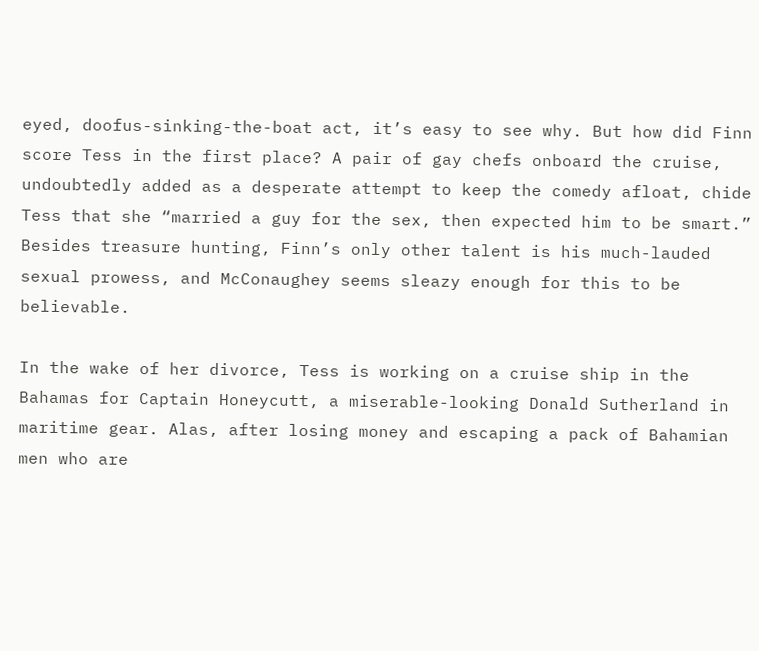eyed, doofus-sinking-the-boat act, it’s easy to see why. But how did Finn score Tess in the first place? A pair of gay chefs onboard the cruise, undoubtedly added as a desperate attempt to keep the comedy afloat, chide Tess that she “married a guy for the sex, then expected him to be smart.” Besides treasure hunting, Finn’s only other talent is his much-lauded sexual prowess, and McConaughey seems sleazy enough for this to be believable.

In the wake of her divorce, Tess is working on a cruise ship in the Bahamas for Captain Honeycutt, a miserable-looking Donald Sutherland in maritime gear. Alas, after losing money and escaping a pack of Bahamian men who are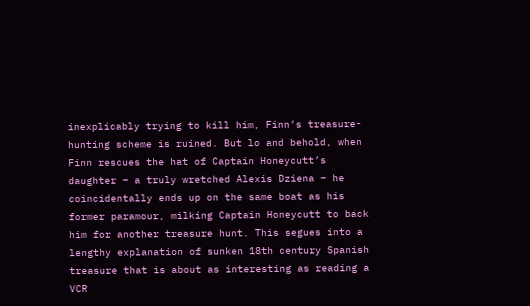inexplicably trying to kill him, Finn’s treasure-hunting scheme is ruined. But lo and behold, when Finn rescues the hat of Captain Honeycutt’s daughter – a truly wretched Alexis Dziena – he coincidentally ends up on the same boat as his former paramour, milking Captain Honeycutt to back him for another treasure hunt. This segues into a lengthy explanation of sunken 18th century Spanish treasure that is about as interesting as reading a VCR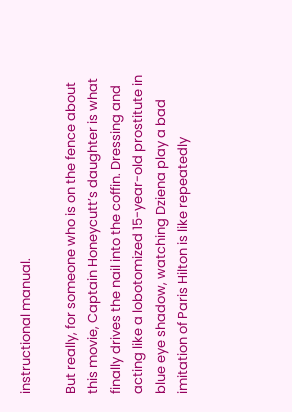instructional manual.

But really, for someone who is on the fence about this movie, Captain Honeycutt’s daughter is what finally drives the nail into the coffin. Dressing and acting like a lobotomized 15-year-old prostitute in blue eye shadow, watching Dziena play a bad imitation of Paris Hilton is like repeatedly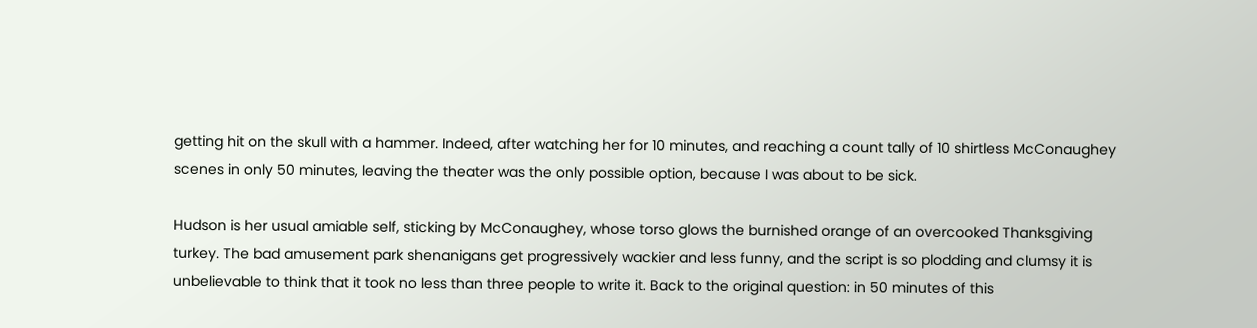getting hit on the skull with a hammer. Indeed, after watching her for 10 minutes, and reaching a count tally of 10 shirtless McConaughey scenes in only 50 minutes, leaving the theater was the only possible option, because I was about to be sick.

Hudson is her usual amiable self, sticking by McConaughey, whose torso glows the burnished orange of an overcooked Thanksgiving turkey. The bad amusement park shenanigans get progressively wackier and less funny, and the script is so plodding and clumsy it is unbelievable to think that it took no less than three people to write it. Back to the original question: in 50 minutes of this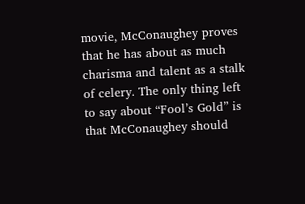movie, McConaughey proves that he has about as much charisma and talent as a stalk of celery. The only thing left to say about “Fool’s Gold” is that McConaughey should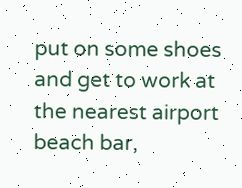put on some shoes and get to work at the nearest airport beach bar,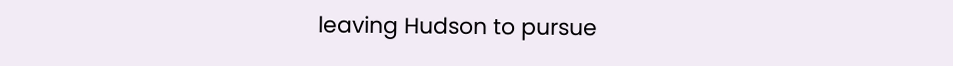leaving Hudson to pursue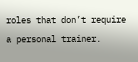roles that don’t require a personal trainer.